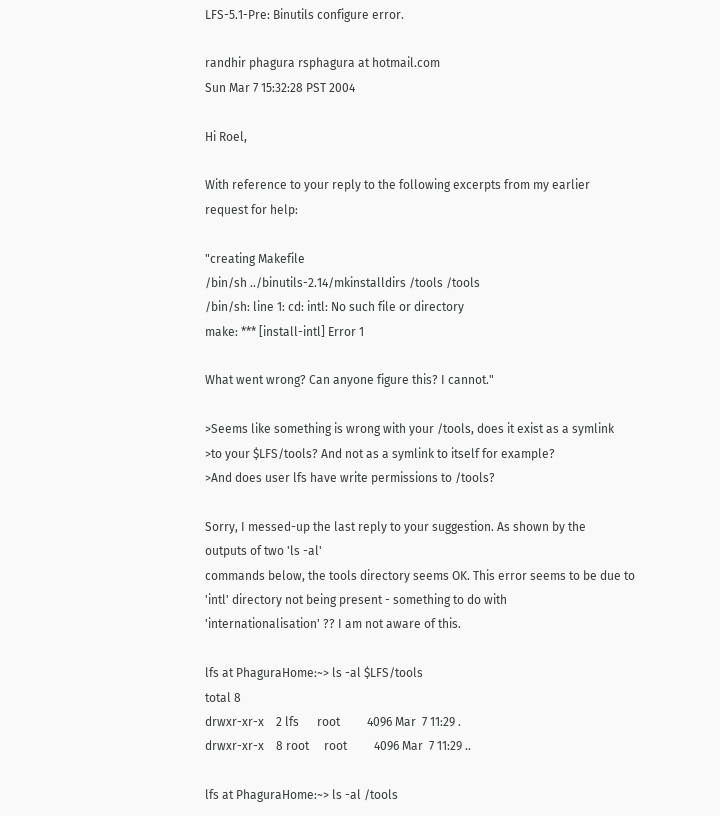LFS-5.1-Pre: Binutils configure error.

randhir phagura rsphagura at hotmail.com
Sun Mar 7 15:32:28 PST 2004

Hi Roel,

With reference to your reply to the following excerpts from my earlier
request for help:

"creating Makefile
/bin/sh ../binutils-2.14/mkinstalldirs /tools /tools
/bin/sh: line 1: cd: intl: No such file or directory
make: *** [install-intl] Error 1

What went wrong? Can anyone figure this? I cannot."

>Seems like something is wrong with your /tools, does it exist as a symlink
>to your $LFS/tools? And not as a symlink to itself for example?
>And does user lfs have write permissions to /tools?

Sorry, I messed-up the last reply to your suggestion. As shown by the
outputs of two 'ls -al'
commands below, the tools directory seems OK. This error seems to be due to
'intl' directory not being present - something to do with
'internationalisation' ?? I am not aware of this.

lfs at PhaguraHome:~> ls -al $LFS/tools
total 8
drwxr-xr-x    2 lfs      root         4096 Mar  7 11:29 .
drwxr-xr-x    8 root     root         4096 Mar  7 11:29 ..

lfs at PhaguraHome:~> ls -al /tools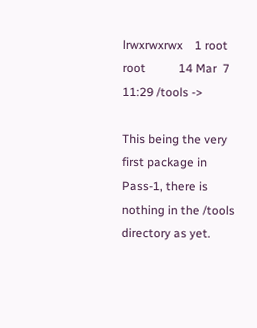lrwxrwxrwx    1 root     root           14 Mar  7 11:29 /tools ->

This being the very first package in Pass-1, there is nothing in the /tools
directory as yet.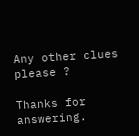Any other clues please ?

Thanks for answering.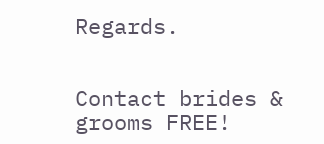Regards.


Contact brides & grooms FREE!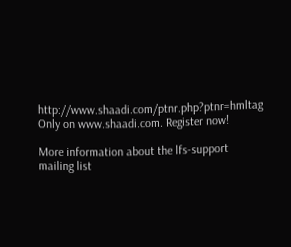http://www.shaadi.com/ptnr.php?ptnr=hmltag
Only on www.shaadi.com. Register now!

More information about the lfs-support mailing list